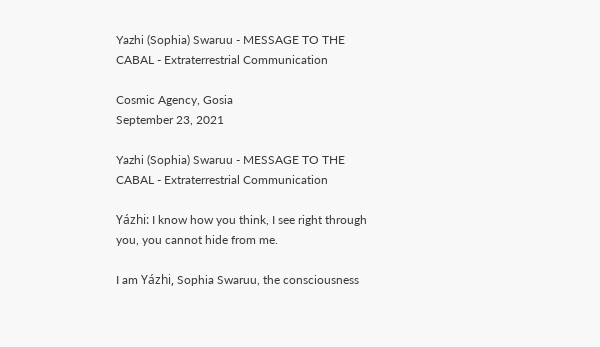Yazhi (Sophia) Swaruu - MESSAGE TO THE CABAL - Extraterrestrial Communication

Cosmic Agency, Gosia
September 23, 2021

Yazhi (Sophia) Swaruu - MESSAGE TO THE CABAL - Extraterrestrial Communication

Yázhi: I know how you think, I see right through you, you cannot hide from me.

I am Yázhi, Sophia Swaruu, the consciousness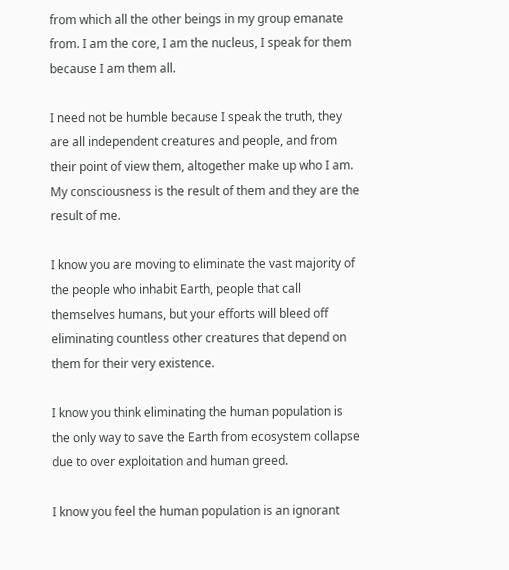from which all the other beings in my group emanate from. I am the core, I am the nucleus, I speak for them because I am them all.

I need not be humble because I speak the truth, they are all independent creatures and people, and from their point of view them, altogether make up who I am. My consciousness is the result of them and they are the result of me.

I know you are moving to eliminate the vast majority of the people who inhabit Earth, people that call themselves humans, but your efforts will bleed off eliminating countless other creatures that depend on them for their very existence.

I know you think eliminating the human population is the only way to save the Earth from ecosystem collapse due to over exploitation and human greed.

I know you feel the human population is an ignorant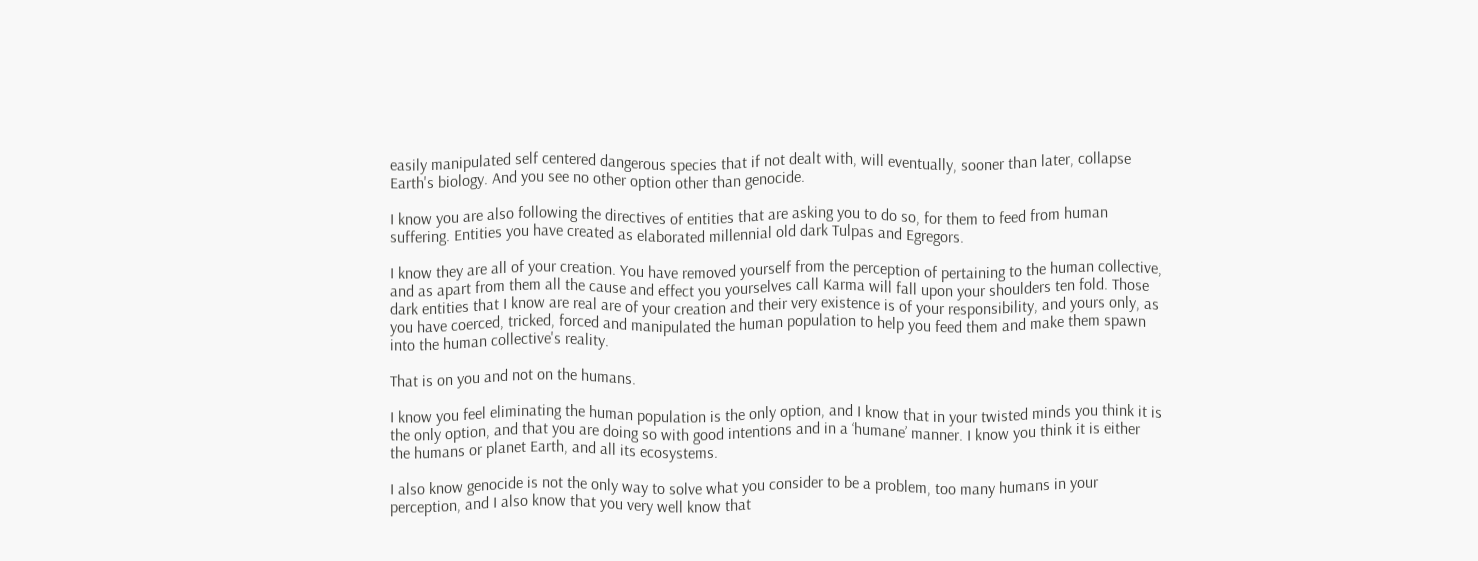easily manipulated self centered dangerous species that if not dealt with, will eventually, sooner than later, collapse Earth's biology. And you see no other option other than genocide.

I know you are also following the directives of entities that are asking you to do so, for them to feed from human suffering. Entities you have created as elaborated millennial old dark Tulpas and Egregors.

I know they are all of your creation. You have removed yourself from the perception of pertaining to the human collective, and as apart from them all the cause and effect you yourselves call Karma will fall upon your shoulders ten fold. Those dark entities that I know are real are of your creation and their very existence is of your responsibility, and yours only, as you have coerced, tricked, forced and manipulated the human population to help you feed them and make them spawn into the human collective's reality.

That is on you and not on the humans.

I know you feel eliminating the human population is the only option, and I know that in your twisted minds you think it is the only option, and that you are doing so with good intentions and in a ‘humane’ manner. I know you think it is either the humans or planet Earth, and all its ecosystems.

I also know genocide is not the only way to solve what you consider to be a problem, too many humans in your perception, and I also know that you very well know that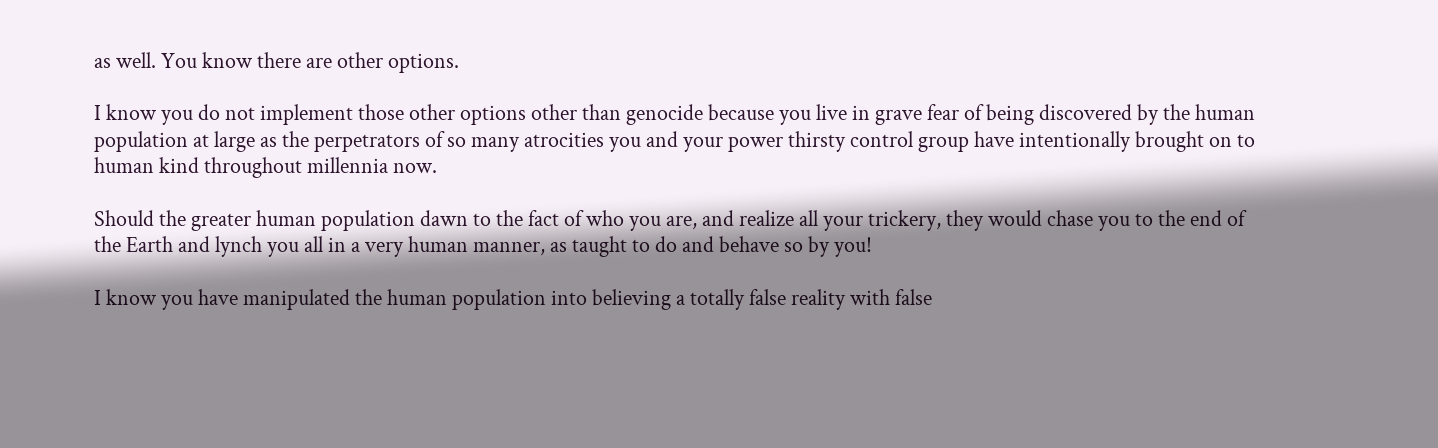as well. You know there are other options.

I know you do not implement those other options other than genocide because you live in grave fear of being discovered by the human population at large as the perpetrators of so many atrocities you and your power thirsty control group have intentionally brought on to human kind throughout millennia now.

Should the greater human population dawn to the fact of who you are, and realize all your trickery, they would chase you to the end of the Earth and lynch you all in a very human manner, as taught to do and behave so by you!

I know you have manipulated the human population into believing a totally false reality with false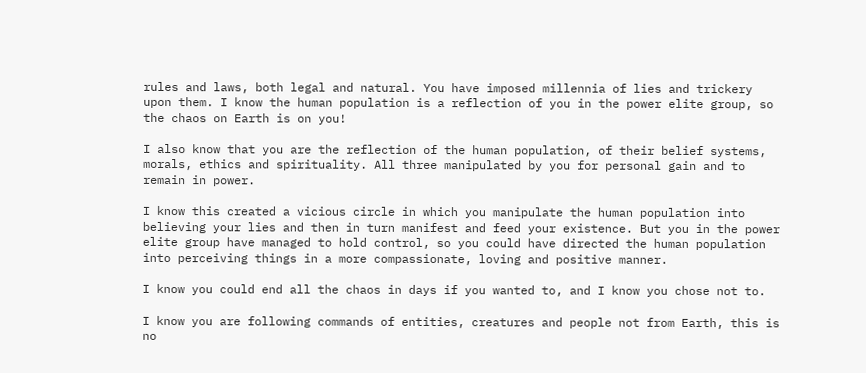rules and laws, both legal and natural. You have imposed millennia of lies and trickery upon them. I know the human population is a reflection of you in the power elite group, so the chaos on Earth is on you!

I also know that you are the reflection of the human population, of their belief systems, morals, ethics and spirituality. All three manipulated by you for personal gain and to remain in power.

I know this created a vicious circle in which you manipulate the human population into believing your lies and then in turn manifest and feed your existence. But you in the power elite group have managed to hold control, so you could have directed the human population into perceiving things in a more compassionate, loving and positive manner.

I know you could end all the chaos in days if you wanted to, and I know you chose not to.

I know you are following commands of entities, creatures and people not from Earth, this is no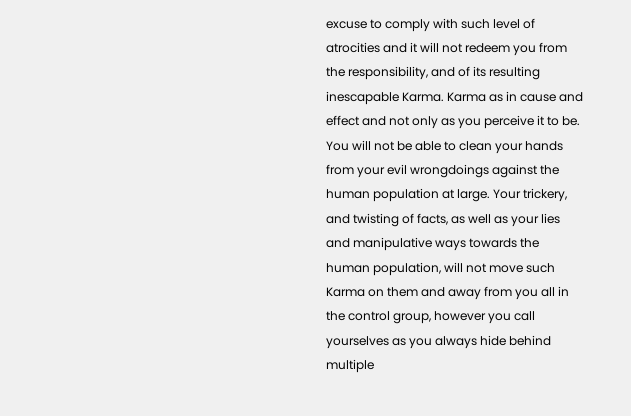excuse to comply with such level of atrocities and it will not redeem you from the responsibility, and of its resulting inescapable Karma. Karma as in cause and effect and not only as you perceive it to be. You will not be able to clean your hands from your evil wrongdoings against the human population at large. Your trickery, and twisting of facts, as well as your lies and manipulative ways towards the human population, will not move such Karma on them and away from you all in the control group, however you call yourselves as you always hide behind multiple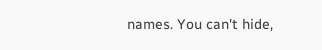names. You can't hide,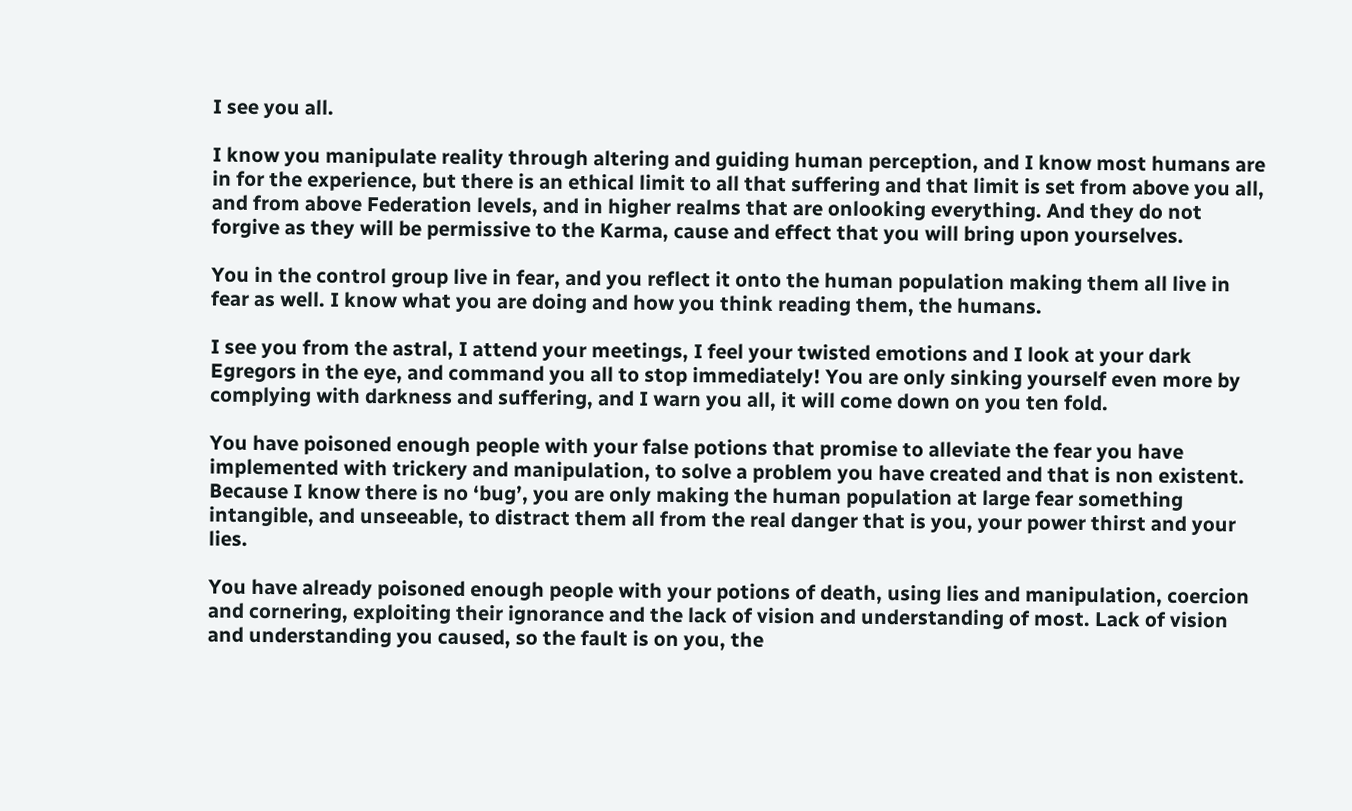I see you all.

I know you manipulate reality through altering and guiding human perception, and I know most humans are in for the experience, but there is an ethical limit to all that suffering and that limit is set from above you all, and from above Federation levels, and in higher realms that are onlooking everything. And they do not forgive as they will be permissive to the Karma, cause and effect that you will bring upon yourselves.

You in the control group live in fear, and you reflect it onto the human population making them all live in fear as well. I know what you are doing and how you think reading them, the humans.

I see you from the astral, I attend your meetings, I feel your twisted emotions and I look at your dark Egregors in the eye, and command you all to stop immediately! You are only sinking yourself even more by complying with darkness and suffering, and I warn you all, it will come down on you ten fold.

You have poisoned enough people with your false potions that promise to alleviate the fear you have implemented with trickery and manipulation, to solve a problem you have created and that is non existent. Because I know there is no ‘bug’, you are only making the human population at large fear something intangible, and unseeable, to distract them all from the real danger that is you, your power thirst and your lies.

You have already poisoned enough people with your potions of death, using lies and manipulation, coercion and cornering, exploiting their ignorance and the lack of vision and understanding of most. Lack of vision and understanding you caused, so the fault is on you, the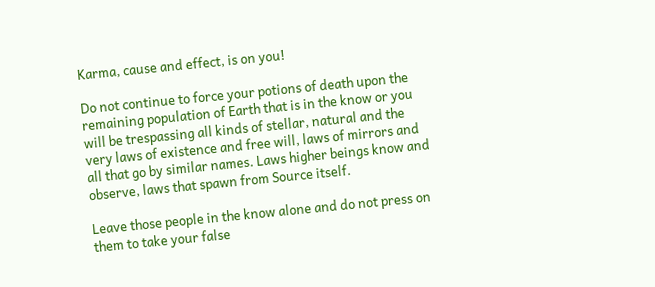Karma, cause and effect, is on you!

Do not continue to force your potions of death upon the remaining population of Earth that is in the know or you will be trespassing all kinds of stellar, natural and the very laws of existence and free will, laws of mirrors and all that go by similar names. Laws higher beings know and observe, laws that spawn from Source itself.

Leave those people in the know alone and do not press on them to take your false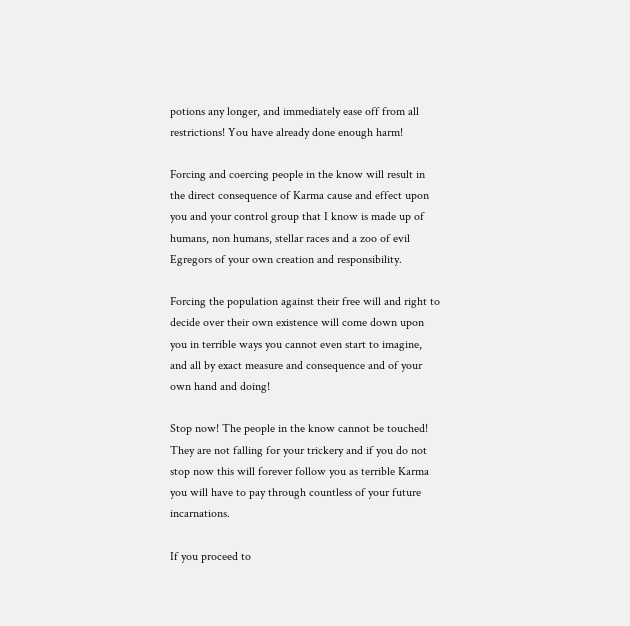potions any longer, and immediately ease off from all restrictions! You have already done enough harm!

Forcing and coercing people in the know will result in the direct consequence of Karma cause and effect upon you and your control group that I know is made up of humans, non humans, stellar races and a zoo of evil Egregors of your own creation and responsibility.

Forcing the population against their free will and right to decide over their own existence will come down upon you in terrible ways you cannot even start to imagine, and all by exact measure and consequence and of your own hand and doing!

Stop now! The people in the know cannot be touched! They are not falling for your trickery and if you do not stop now this will forever follow you as terrible Karma you will have to pay through countless of your future incarnations.

If you proceed to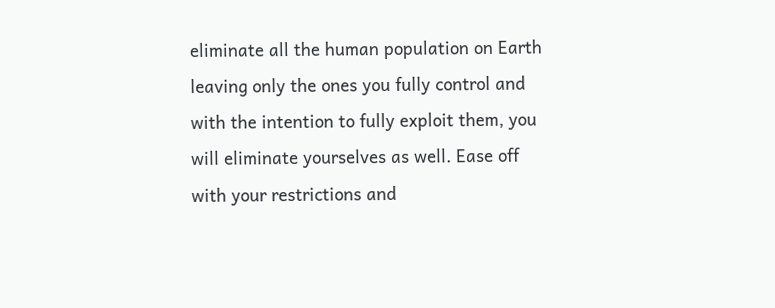eliminate all the human population on Earth leaving only the ones you fully control and with the intention to fully exploit them, you will eliminate yourselves as well. Ease off with your restrictions and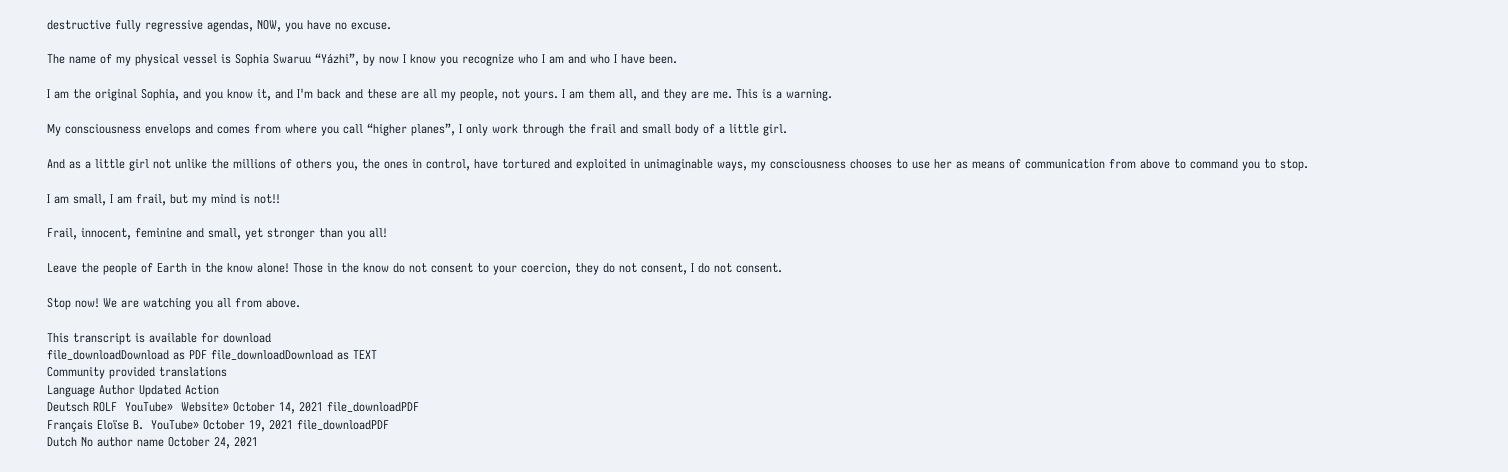destructive fully regressive agendas, NOW, you have no excuse.

The name of my physical vessel is Sophia Swaruu “Yázhi”, by now I know you recognize who I am and who I have been.

I am the original Sophia, and you know it, and I'm back and these are all my people, not yours. I am them all, and they are me. This is a warning.

My consciousness envelops and comes from where you call “higher planes”, I only work through the frail and small body of a little girl.

And as a little girl not unlike the millions of others you, the ones in control, have tortured and exploited in unimaginable ways, my consciousness chooses to use her as means of communication from above to command you to stop.

I am small, I am frail, but my mind is not!!

Frail, innocent, feminine and small, yet stronger than you all!

Leave the people of Earth in the know alone! Those in the know do not consent to your coercion, they do not consent, I do not consent.

Stop now! We are watching you all from above.

This transcript is available for download
file_downloadDownload as PDF file_downloadDownload as TEXT
Community provided translations
Language Author Updated Action
Deutsch ROLF  YouTube»  Website» October 14, 2021 file_downloadPDF
Français Eloïse B.  YouTube» October 19, 2021 file_downloadPDF
Dutch No author name October 24, 2021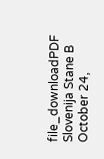file_downloadPDF
Slovenija Stane B October 24,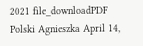2021 file_downloadPDF
Polski Agnieszka April 14,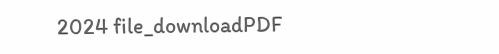2024 file_downloadPDF